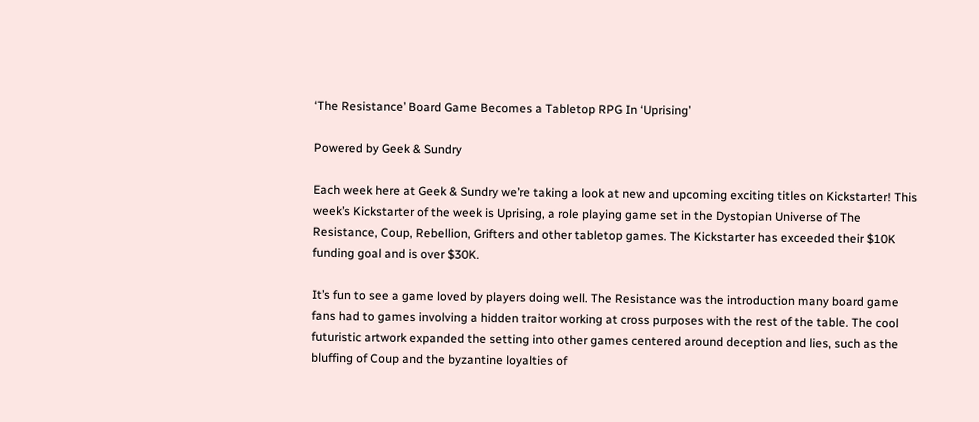‘The Resistance’ Board Game Becomes a Tabletop RPG In ‘Uprising’

Powered by Geek & Sundry

Each week here at Geek & Sundry we’re taking a look at new and upcoming exciting titles on Kickstarter! This week’s Kickstarter of the week is Uprising, a role playing game set in the Dystopian Universe of The Resistance, Coup, Rebellion, Grifters and other tabletop games. The Kickstarter has exceeded their $10K funding goal and is over $30K.

It’s fun to see a game loved by players doing well. The Resistance was the introduction many board game fans had to games involving a hidden traitor working at cross purposes with the rest of the table. The cool futuristic artwork expanded the setting into other games centered around deception and lies, such as the bluffing of Coup and the byzantine loyalties of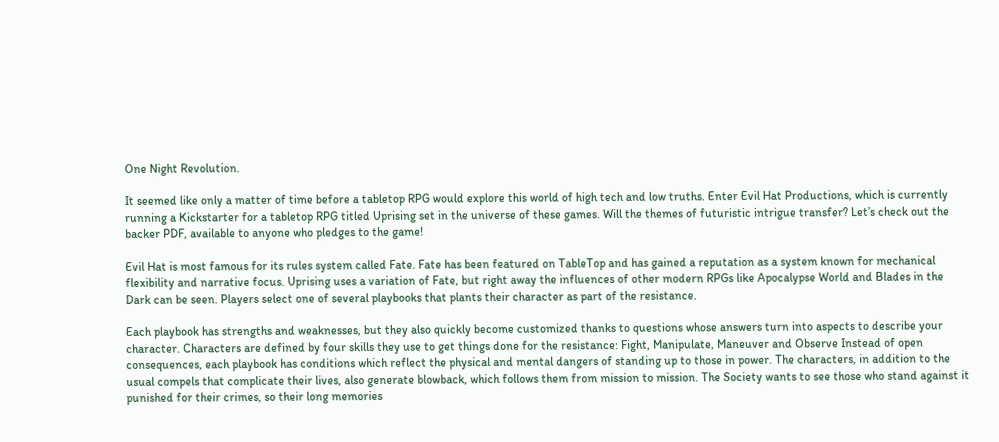One Night Revolution.

It seemed like only a matter of time before a tabletop RPG would explore this world of high tech and low truths. Enter Evil Hat Productions, which is currently running a Kickstarter for a tabletop RPG titled Uprising set in the universe of these games. Will the themes of futuristic intrigue transfer? Let’s check out the backer PDF, available to anyone who pledges to the game!

Evil Hat is most famous for its rules system called Fate. Fate has been featured on TableTop and has gained a reputation as a system known for mechanical flexibility and narrative focus. Uprising uses a variation of Fate, but right away the influences of other modern RPGs like Apocalypse World and Blades in the Dark can be seen. Players select one of several playbooks that plants their character as part of the resistance.

Each playbook has strengths and weaknesses, but they also quickly become customized thanks to questions whose answers turn into aspects to describe your character. Characters are defined by four skills they use to get things done for the resistance: Fight, Manipulate, Maneuver and Observe Instead of open consequences, each playbook has conditions which reflect the physical and mental dangers of standing up to those in power. The characters, in addition to the usual compels that complicate their lives, also generate blowback, which follows them from mission to mission. The Society wants to see those who stand against it punished for their crimes, so their long memories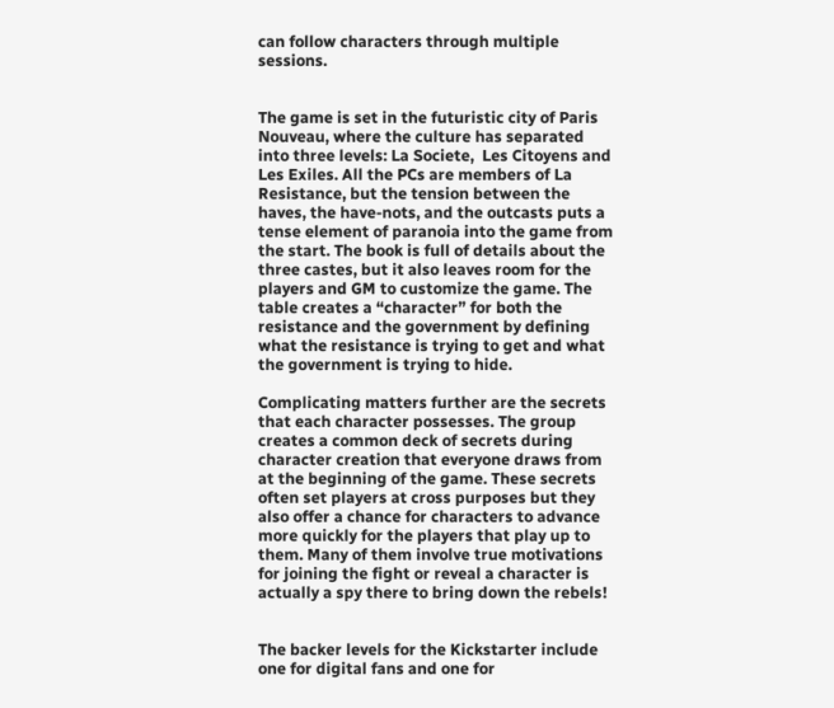can follow characters through multiple sessions.


The game is set in the futuristic city of Paris Nouveau, where the culture has separated into three levels: La Societe,  Les Citoyens and Les Exiles. All the PCs are members of La Resistance, but the tension between the haves, the have-nots, and the outcasts puts a tense element of paranoia into the game from the start. The book is full of details about the three castes, but it also leaves room for the players and GM to customize the game. The table creates a “character” for both the resistance and the government by defining what the resistance is trying to get and what the government is trying to hide.

Complicating matters further are the secrets that each character possesses. The group creates a common deck of secrets during character creation that everyone draws from at the beginning of the game. These secrets often set players at cross purposes but they also offer a chance for characters to advance more quickly for the players that play up to them. Many of them involve true motivations for joining the fight or reveal a character is actually a spy there to bring down the rebels!


The backer levels for the Kickstarter include one for digital fans and one for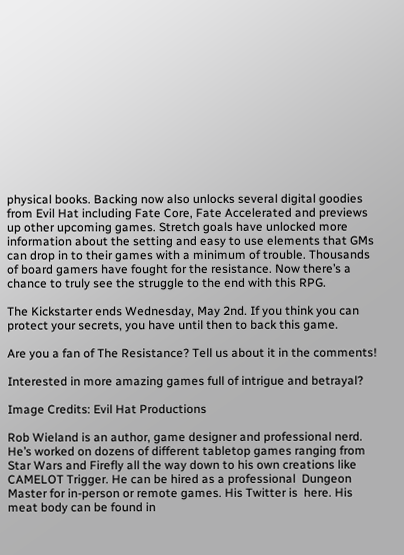physical books. Backing now also unlocks several digital goodies from Evil Hat including Fate Core, Fate Accelerated and previews up other upcoming games. Stretch goals have unlocked more information about the setting and easy to use elements that GMs can drop in to their games with a minimum of trouble. Thousands of board gamers have fought for the resistance. Now there’s a chance to truly see the struggle to the end with this RPG.

The Kickstarter ends Wednesday, May 2nd. If you think you can protect your secrets, you have until then to back this game.

Are you a fan of The Resistance? Tell us about it in the comments!

Interested in more amazing games full of intrigue and betrayal?

Image Credits: Evil Hat Productions

Rob Wieland is an author, game designer and professional nerd. He’s worked on dozens of different tabletop games ranging from Star Wars and Firefly all the way down to his own creations like CAMELOT Trigger. He can be hired as a professional  Dungeon Master for in-person or remote games. His Twitter is  here. His meat body can be found in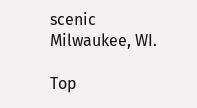scenic Milwaukee, WI.

Top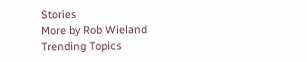Stories
More by Rob Wieland
Trending Topics